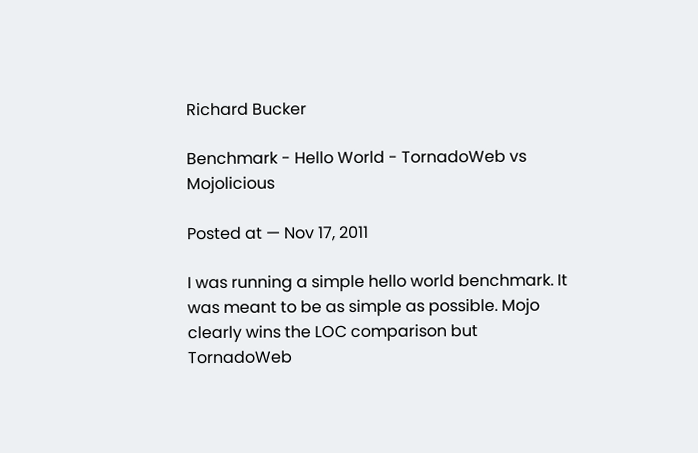Richard Bucker

Benchmark - Hello World - TornadoWeb vs Mojolicious

Posted at — Nov 17, 2011

I was running a simple hello world benchmark. It was meant to be as simple as possible. Mojo clearly wins the LOC comparison but TornadoWeb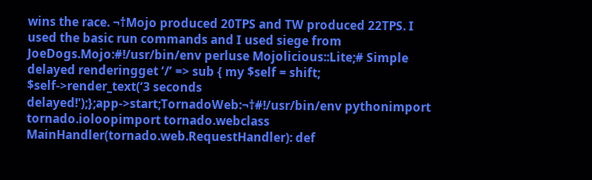wins the race. ¬†Mojo produced 20TPS and TW produced 22TPS. I used the basic run commands and I used siege from JoeDogs.Mojo:#!/usr/bin/env perluse Mojolicious::Lite;# Simple delayed renderingget ‘/’ => sub { my $self = shift; $self->render_text(‘3 seconds delayed!');};app->start;TornadoWeb:¬†#!/usr/bin/env pythonimport tornado.ioloopimport tornado.webclass MainHandler(tornado.web.RequestHandler): def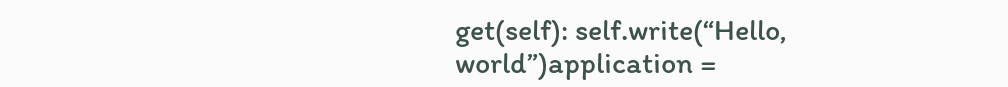get(self): self.write(“Hello, world”)application =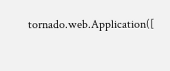tornado.web.Application([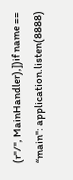(r"/", MainHandler),])if name == “main": application.listen(8888)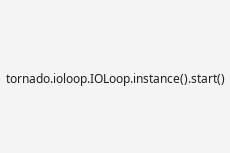tornado.ioloop.IOLoop.instance().start()